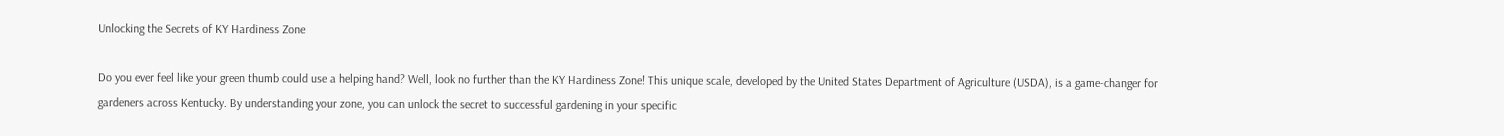Unlocking the Secrets of KY Hardiness Zone

Do you ever feel like your green thumb could use a helping hand? Well, look no further than the KY Hardiness Zone! This unique scale, developed by the United States Department of Agriculture (USDA), is a game-changer for gardeners across Kentucky. By understanding your zone, you can unlock the secret to successful gardening in your specific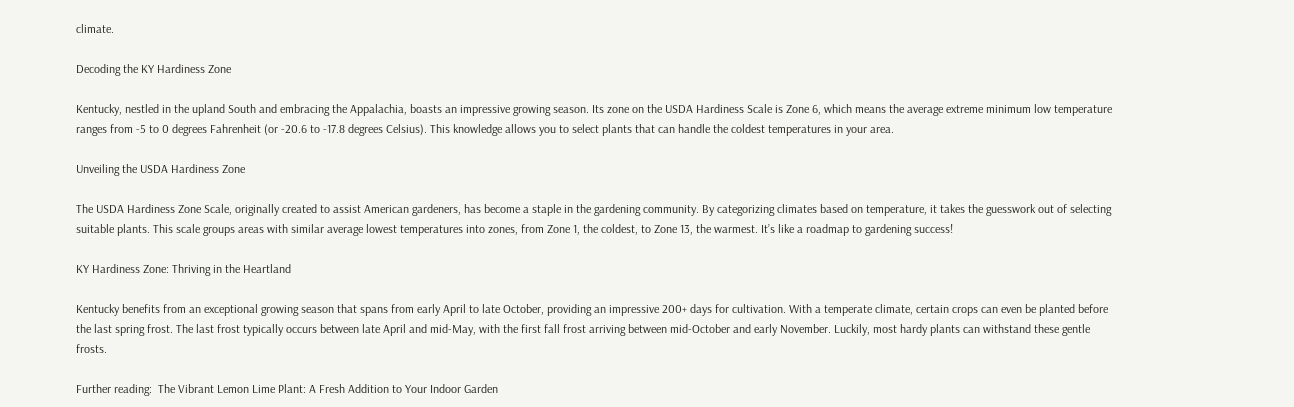climate.

Decoding the KY Hardiness Zone

Kentucky, nestled in the upland South and embracing the Appalachia, boasts an impressive growing season. Its zone on the USDA Hardiness Scale is Zone 6, which means the average extreme minimum low temperature ranges from -5 to 0 degrees Fahrenheit (or -20.6 to -17.8 degrees Celsius). This knowledge allows you to select plants that can handle the coldest temperatures in your area.

Unveiling the USDA Hardiness Zone

The USDA Hardiness Zone Scale, originally created to assist American gardeners, has become a staple in the gardening community. By categorizing climates based on temperature, it takes the guesswork out of selecting suitable plants. This scale groups areas with similar average lowest temperatures into zones, from Zone 1, the coldest, to Zone 13, the warmest. It’s like a roadmap to gardening success!

KY Hardiness Zone: Thriving in the Heartland

Kentucky benefits from an exceptional growing season that spans from early April to late October, providing an impressive 200+ days for cultivation. With a temperate climate, certain crops can even be planted before the last spring frost. The last frost typically occurs between late April and mid-May, with the first fall frost arriving between mid-October and early November. Luckily, most hardy plants can withstand these gentle frosts.

Further reading:  The Vibrant Lemon Lime Plant: A Fresh Addition to Your Indoor Garden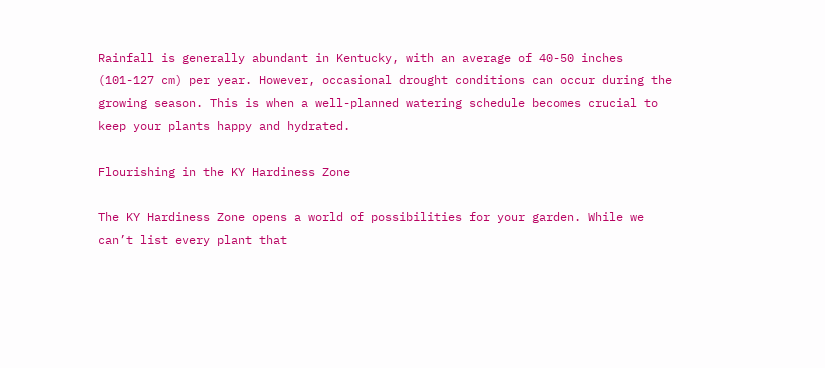Rainfall is generally abundant in Kentucky, with an average of 40-50 inches (101-127 cm) per year. However, occasional drought conditions can occur during the growing season. This is when a well-planned watering schedule becomes crucial to keep your plants happy and hydrated.

Flourishing in the KY Hardiness Zone

The KY Hardiness Zone opens a world of possibilities for your garden. While we can’t list every plant that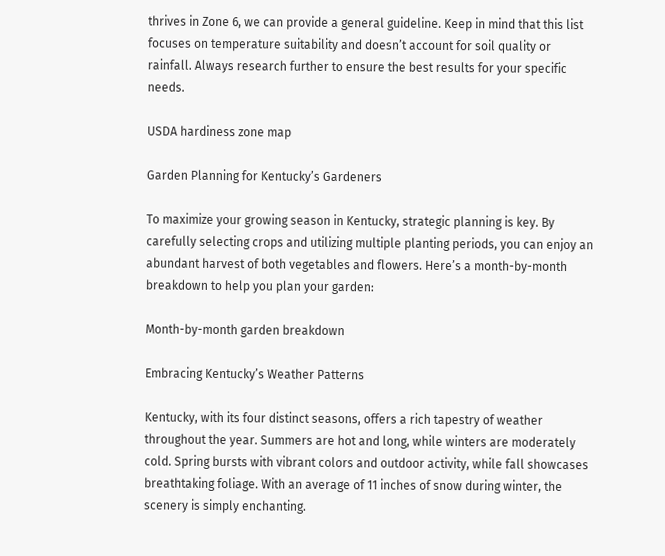thrives in Zone 6, we can provide a general guideline. Keep in mind that this list focuses on temperature suitability and doesn’t account for soil quality or rainfall. Always research further to ensure the best results for your specific needs.

USDA hardiness zone map

Garden Planning for Kentucky’s Gardeners

To maximize your growing season in Kentucky, strategic planning is key. By carefully selecting crops and utilizing multiple planting periods, you can enjoy an abundant harvest of both vegetables and flowers. Here’s a month-by-month breakdown to help you plan your garden:

Month-by-month garden breakdown

Embracing Kentucky’s Weather Patterns

Kentucky, with its four distinct seasons, offers a rich tapestry of weather throughout the year. Summers are hot and long, while winters are moderately cold. Spring bursts with vibrant colors and outdoor activity, while fall showcases breathtaking foliage. With an average of 11 inches of snow during winter, the scenery is simply enchanting.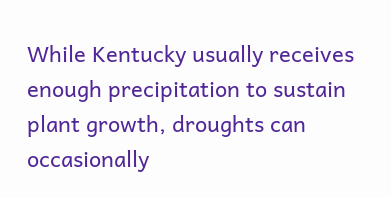While Kentucky usually receives enough precipitation to sustain plant growth, droughts can occasionally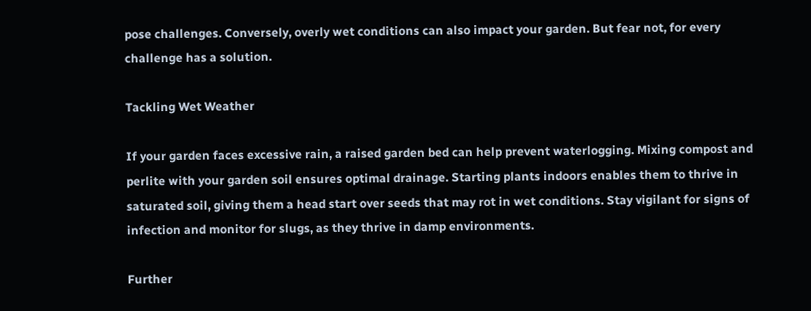pose challenges. Conversely, overly wet conditions can also impact your garden. But fear not, for every challenge has a solution.

Tackling Wet Weather

If your garden faces excessive rain, a raised garden bed can help prevent waterlogging. Mixing compost and perlite with your garden soil ensures optimal drainage. Starting plants indoors enables them to thrive in saturated soil, giving them a head start over seeds that may rot in wet conditions. Stay vigilant for signs of infection and monitor for slugs, as they thrive in damp environments.

Further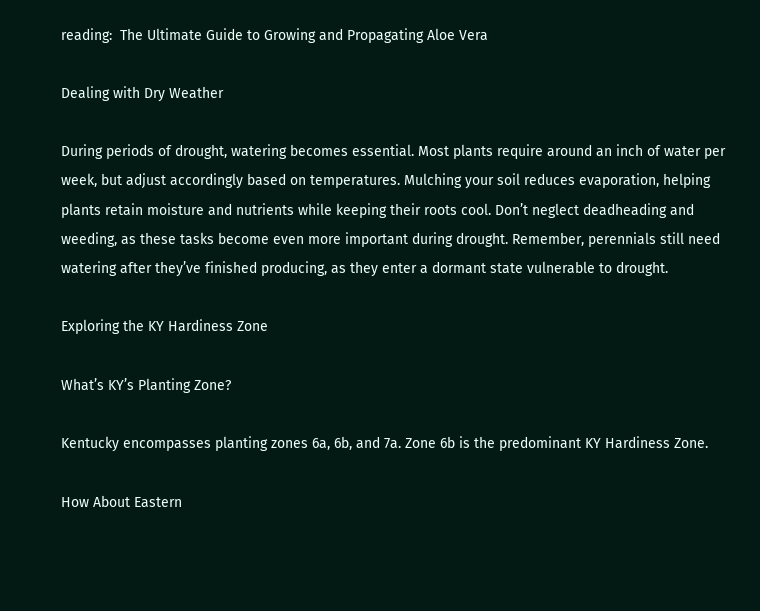reading:  The Ultimate Guide to Growing and Propagating Aloe Vera

Dealing with Dry Weather

During periods of drought, watering becomes essential. Most plants require around an inch of water per week, but adjust accordingly based on temperatures. Mulching your soil reduces evaporation, helping plants retain moisture and nutrients while keeping their roots cool. Don’t neglect deadheading and weeding, as these tasks become even more important during drought. Remember, perennials still need watering after they’ve finished producing, as they enter a dormant state vulnerable to drought.

Exploring the KY Hardiness Zone

What’s KY’s Planting Zone?

Kentucky encompasses planting zones 6a, 6b, and 7a. Zone 6b is the predominant KY Hardiness Zone.

How About Eastern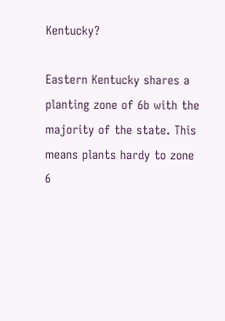Kentucky?

Eastern Kentucky shares a planting zone of 6b with the majority of the state. This means plants hardy to zone 6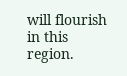will flourish in this region.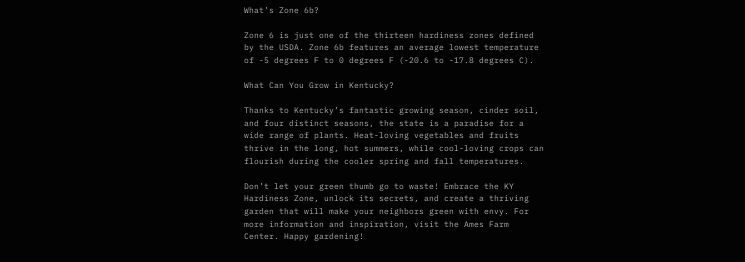What’s Zone 6b?

Zone 6 is just one of the thirteen hardiness zones defined by the USDA. Zone 6b features an average lowest temperature of -5 degrees F to 0 degrees F (-20.6 to -17.8 degrees C).

What Can You Grow in Kentucky?

Thanks to Kentucky’s fantastic growing season, cinder soil, and four distinct seasons, the state is a paradise for a wide range of plants. Heat-loving vegetables and fruits thrive in the long, hot summers, while cool-loving crops can flourish during the cooler spring and fall temperatures.

Don’t let your green thumb go to waste! Embrace the KY Hardiness Zone, unlock its secrets, and create a thriving garden that will make your neighbors green with envy. For more information and inspiration, visit the Ames Farm Center. Happy gardening!